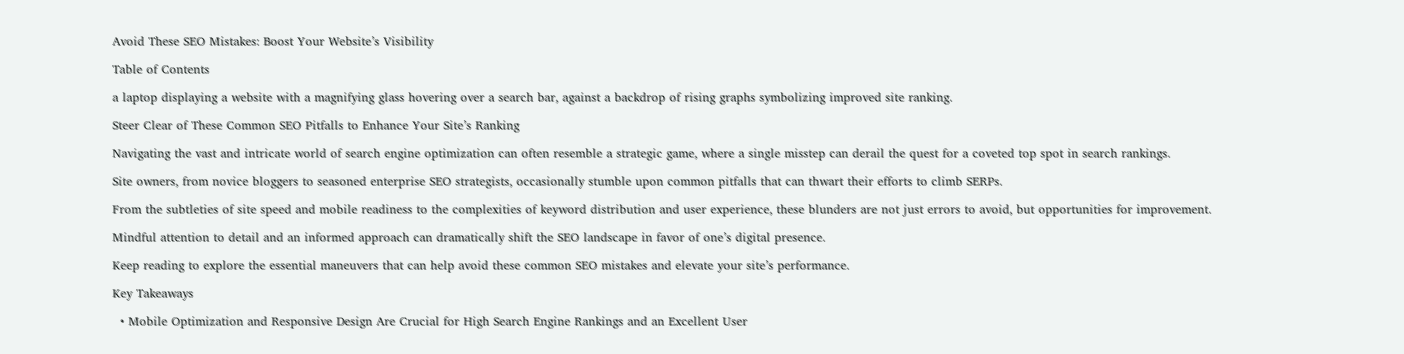Avoid These SEO Mistakes: Boost Your Website’s Visibility

Table of Contents

a laptop displaying a website with a magnifying glass hovering over a search bar, against a backdrop of rising graphs symbolizing improved site ranking.

Steer Clear of These Common SEO Pitfalls to Enhance Your Site’s Ranking

Navigating the vast and intricate world of search engine optimization can often resemble a strategic game, where a single misstep can derail the quest for a coveted top spot in search rankings.

Site owners, from novice bloggers to seasoned enterprise SEO strategists, occasionally stumble upon common pitfalls that can thwart their efforts to climb SERPs.

From the subtleties of site speed and mobile readiness to the complexities of keyword distribution and user experience, these blunders are not just errors to avoid, but opportunities for improvement.

Mindful attention to detail and an informed approach can dramatically shift the SEO landscape in favor of one’s digital presence.

Keep reading to explore the essential maneuvers that can help avoid these common SEO mistakes and elevate your site’s performance.

Key Takeaways

  • Mobile Optimization and Responsive Design Are Crucial for High Search Engine Rankings and an Excellent User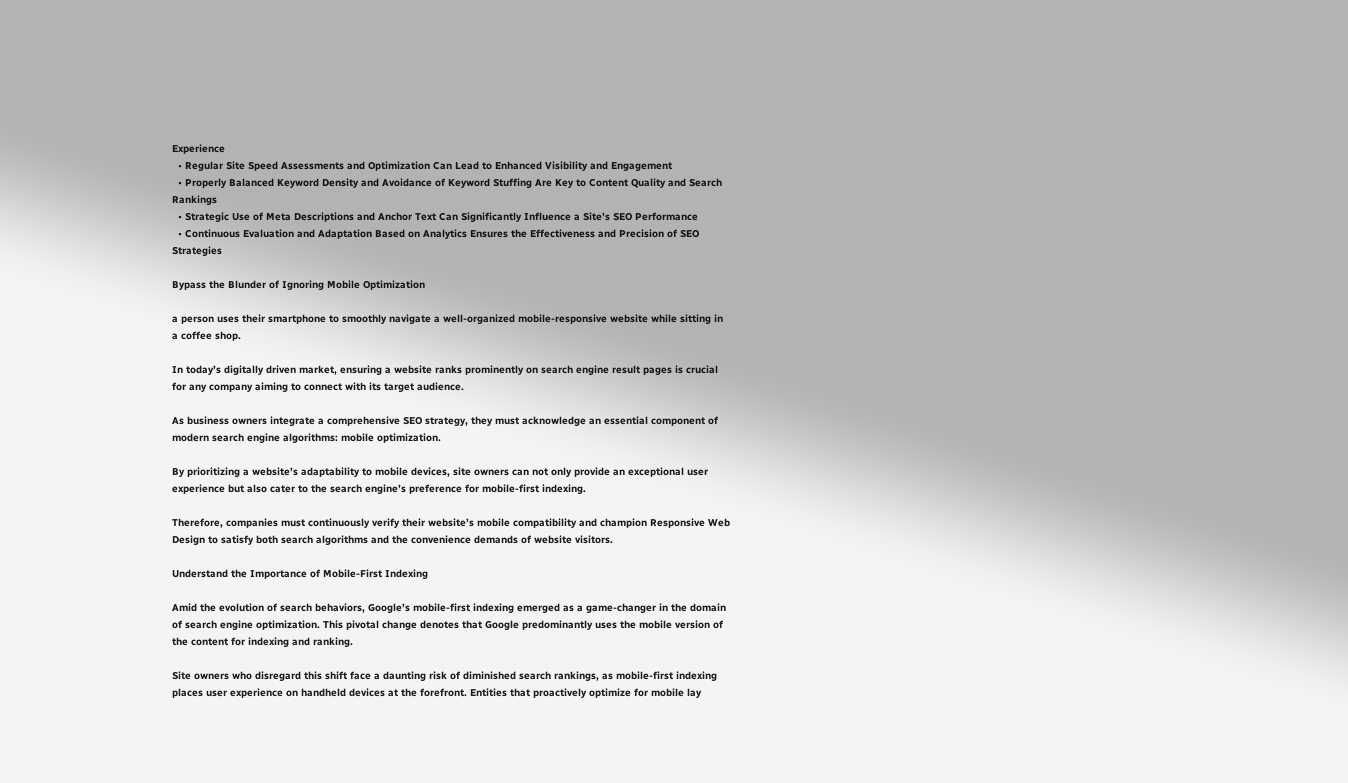Experience
  • Regular Site Speed Assessments and Optimization Can Lead to Enhanced Visibility and Engagement
  • Properly Balanced Keyword Density and Avoidance of Keyword Stuffing Are Key to Content Quality and Search Rankings
  • Strategic Use of Meta Descriptions and Anchor Text Can Significantly Influence a Site’s SEO Performance
  • Continuous Evaluation and Adaptation Based on Analytics Ensures the Effectiveness and Precision of SEO Strategies

Bypass the Blunder of Ignoring Mobile Optimization

a person uses their smartphone to smoothly navigate a well-organized mobile-responsive website while sitting in a coffee shop.

In today’s digitally driven market, ensuring a website ranks prominently on search engine result pages is crucial for any company aiming to connect with its target audience.

As business owners integrate a comprehensive SEO strategy, they must acknowledge an essential component of modern search engine algorithms: mobile optimization.

By prioritizing a website’s adaptability to mobile devices, site owners can not only provide an exceptional user experience but also cater to the search engine’s preference for mobile-first indexing.

Therefore, companies must continuously verify their website’s mobile compatibility and champion Responsive Web Design to satisfy both search algorithms and the convenience demands of website visitors.

Understand the Importance of Mobile-First Indexing

Amid the evolution of search behaviors, Google’s mobile-first indexing emerged as a game-changer in the domain of search engine optimization. This pivotal change denotes that Google predominantly uses the mobile version of the content for indexing and ranking.

Site owners who disregard this shift face a daunting risk of diminished search rankings, as mobile-first indexing places user experience on handheld devices at the forefront. Entities that proactively optimize for mobile lay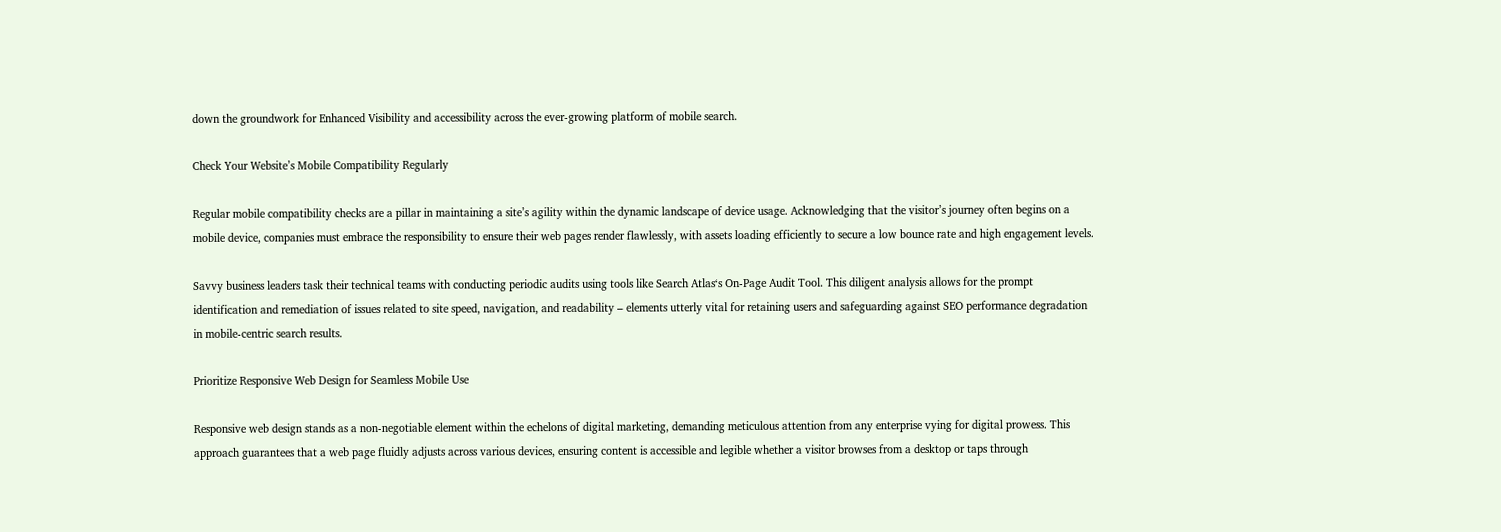down the groundwork for Enhanced Visibility and accessibility across the ever-growing platform of mobile search.

Check Your Website’s Mobile Compatibility Regularly

Regular mobile compatibility checks are a pillar in maintaining a site’s agility within the dynamic landscape of device usage. Acknowledging that the visitor’s journey often begins on a mobile device, companies must embrace the responsibility to ensure their web pages render flawlessly, with assets loading efficiently to secure a low bounce rate and high engagement levels.

Savvy business leaders task their technical teams with conducting periodic audits using tools like Search Atlas‘s On-Page Audit Tool. This diligent analysis allows for the prompt identification and remediation of issues related to site speed, navigation, and readability – elements utterly vital for retaining users and safeguarding against SEO performance degradation in mobile-centric search results.

Prioritize Responsive Web Design for Seamless Mobile Use

Responsive web design stands as a non-negotiable element within the echelons of digital marketing, demanding meticulous attention from any enterprise vying for digital prowess. This approach guarantees that a web page fluidly adjusts across various devices, ensuring content is accessible and legible whether a visitor browses from a desktop or taps through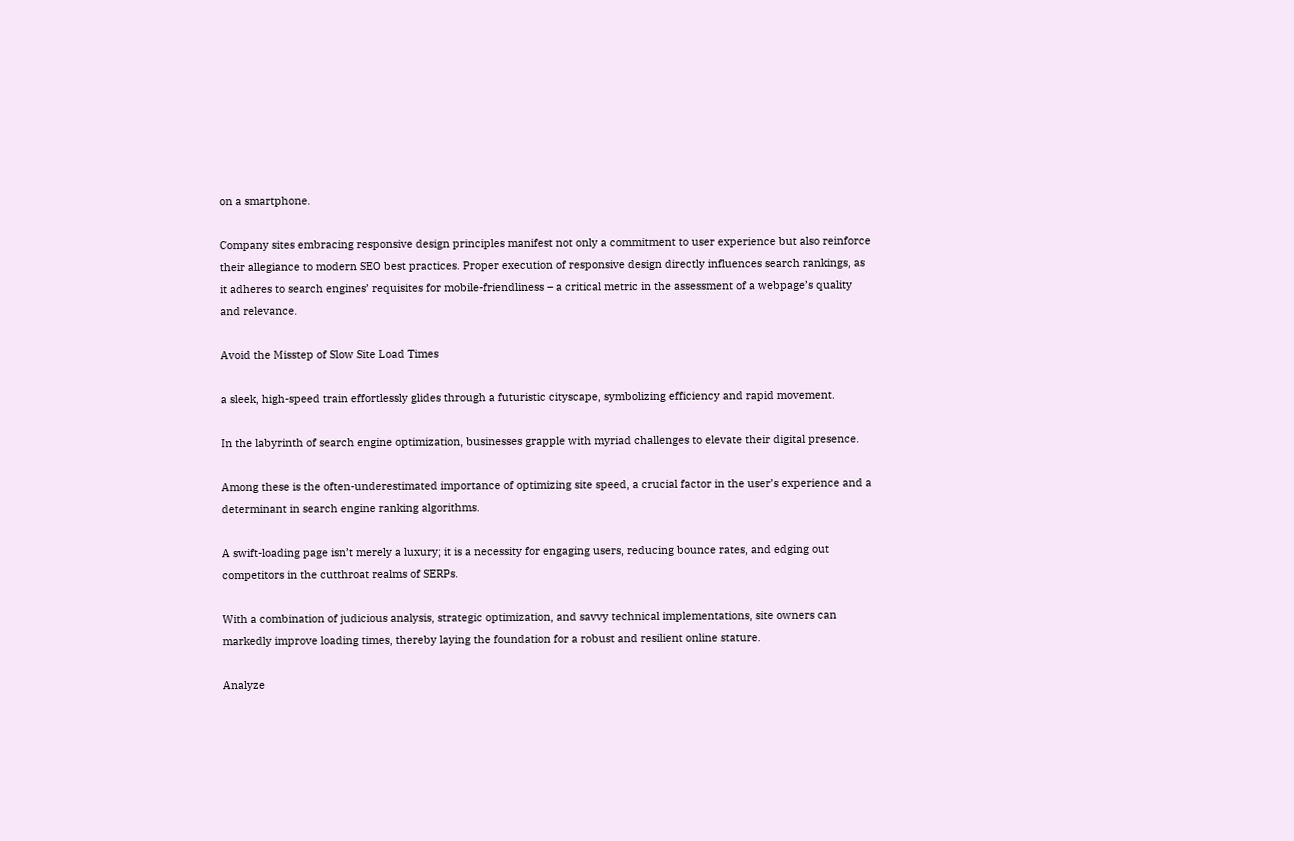on a smartphone.

Company sites embracing responsive design principles manifest not only a commitment to user experience but also reinforce their allegiance to modern SEO best practices. Proper execution of responsive design directly influences search rankings, as it adheres to search engines’ requisites for mobile-friendliness – a critical metric in the assessment of a webpage’s quality and relevance.

Avoid the Misstep of Slow Site Load Times

a sleek, high-speed train effortlessly glides through a futuristic cityscape, symbolizing efficiency and rapid movement.

In the labyrinth of search engine optimization, businesses grapple with myriad challenges to elevate their digital presence.

Among these is the often-underestimated importance of optimizing site speed, a crucial factor in the user’s experience and a determinant in search engine ranking algorithms.

A swift-loading page isn’t merely a luxury; it is a necessity for engaging users, reducing bounce rates, and edging out competitors in the cutthroat realms of SERPs.

With a combination of judicious analysis, strategic optimization, and savvy technical implementations, site owners can markedly improve loading times, thereby laying the foundation for a robust and resilient online stature.

Analyze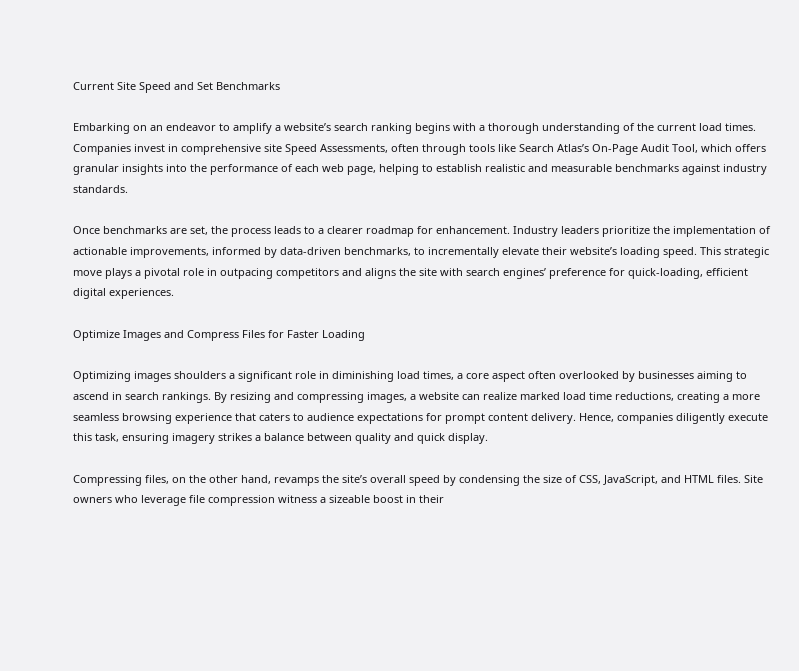Current Site Speed and Set Benchmarks

Embarking on an endeavor to amplify a website’s search ranking begins with a thorough understanding of the current load times. Companies invest in comprehensive site Speed Assessments, often through tools like Search Atlas’s On-Page Audit Tool, which offers granular insights into the performance of each web page, helping to establish realistic and measurable benchmarks against industry standards.

Once benchmarks are set, the process leads to a clearer roadmap for enhancement. Industry leaders prioritize the implementation of actionable improvements, informed by data-driven benchmarks, to incrementally elevate their website’s loading speed. This strategic move plays a pivotal role in outpacing competitors and aligns the site with search engines’ preference for quick-loading, efficient digital experiences.

Optimize Images and Compress Files for Faster Loading

Optimizing images shoulders a significant role in diminishing load times, a core aspect often overlooked by businesses aiming to ascend in search rankings. By resizing and compressing images, a website can realize marked load time reductions, creating a more seamless browsing experience that caters to audience expectations for prompt content delivery. Hence, companies diligently execute this task, ensuring imagery strikes a balance between quality and quick display.

Compressing files, on the other hand, revamps the site’s overall speed by condensing the size of CSS, JavaScript, and HTML files. Site owners who leverage file compression witness a sizeable boost in their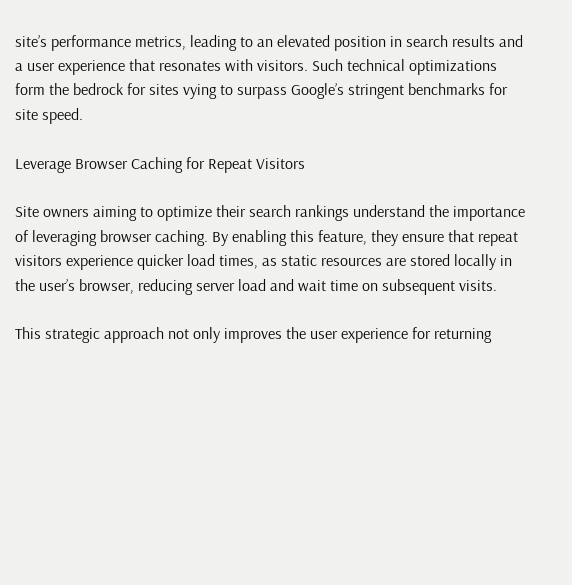site’s performance metrics, leading to an elevated position in search results and a user experience that resonates with visitors. Such technical optimizations form the bedrock for sites vying to surpass Google’s stringent benchmarks for site speed.

Leverage Browser Caching for Repeat Visitors

Site owners aiming to optimize their search rankings understand the importance of leveraging browser caching. By enabling this feature, they ensure that repeat visitors experience quicker load times, as static resources are stored locally in the user’s browser, reducing server load and wait time on subsequent visits.

This strategic approach not only improves the user experience for returning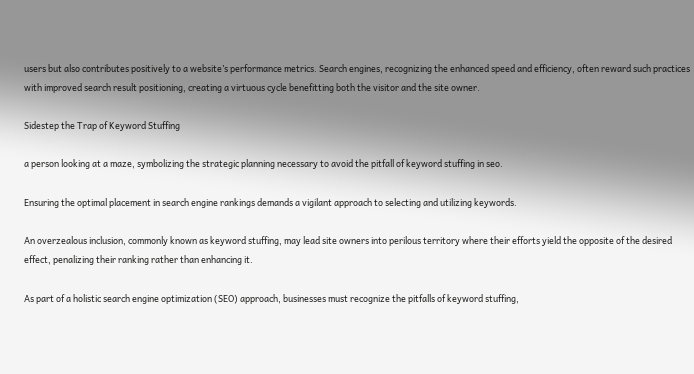users but also contributes positively to a website’s performance metrics. Search engines, recognizing the enhanced speed and efficiency, often reward such practices with improved search result positioning, creating a virtuous cycle benefitting both the visitor and the site owner.

Sidestep the Trap of Keyword Stuffing

a person looking at a maze, symbolizing the strategic planning necessary to avoid the pitfall of keyword stuffing in seo.

Ensuring the optimal placement in search engine rankings demands a vigilant approach to selecting and utilizing keywords.

An overzealous inclusion, commonly known as keyword stuffing, may lead site owners into perilous territory where their efforts yield the opposite of the desired effect, penalizing their ranking rather than enhancing it.

As part of a holistic search engine optimization (SEO) approach, businesses must recognize the pitfalls of keyword stuffing,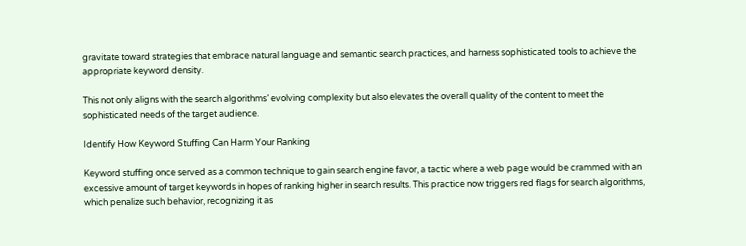gravitate toward strategies that embrace natural language and semantic search practices, and harness sophisticated tools to achieve the appropriate keyword density.

This not only aligns with the search algorithms’ evolving complexity but also elevates the overall quality of the content to meet the sophisticated needs of the target audience.

Identify How Keyword Stuffing Can Harm Your Ranking

Keyword stuffing once served as a common technique to gain search engine favor, a tactic where a web page would be crammed with an excessive amount of target keywords in hopes of ranking higher in search results. This practice now triggers red flags for search algorithms, which penalize such behavior, recognizing it as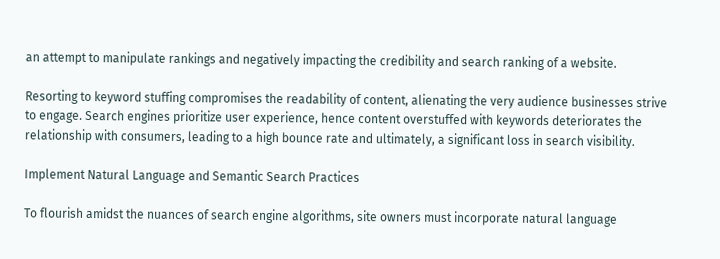an attempt to manipulate rankings and negatively impacting the credibility and search ranking of a website.

Resorting to keyword stuffing compromises the readability of content, alienating the very audience businesses strive to engage. Search engines prioritize user experience, hence content overstuffed with keywords deteriorates the relationship with consumers, leading to a high bounce rate and ultimately, a significant loss in search visibility.

Implement Natural Language and Semantic Search Practices

To flourish amidst the nuances of search engine algorithms, site owners must incorporate natural language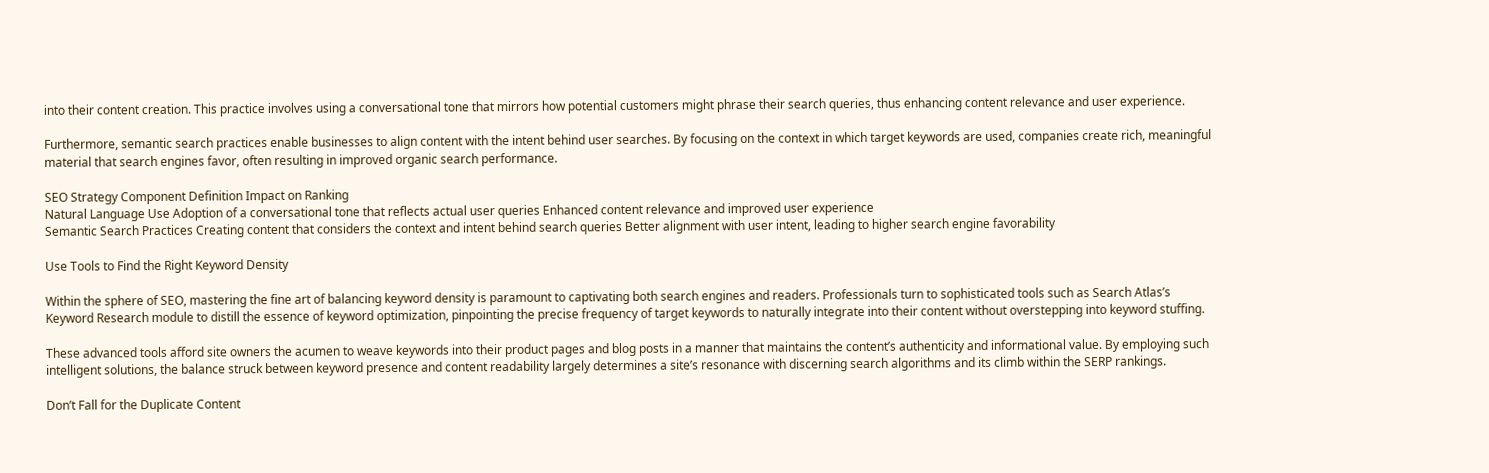into their content creation. This practice involves using a conversational tone that mirrors how potential customers might phrase their search queries, thus enhancing content relevance and user experience.

Furthermore, semantic search practices enable businesses to align content with the intent behind user searches. By focusing on the context in which target keywords are used, companies create rich, meaningful material that search engines favor, often resulting in improved organic search performance.

SEO Strategy Component Definition Impact on Ranking
Natural Language Use Adoption of a conversational tone that reflects actual user queries Enhanced content relevance and improved user experience
Semantic Search Practices Creating content that considers the context and intent behind search queries Better alignment with user intent, leading to higher search engine favorability

Use Tools to Find the Right Keyword Density

Within the sphere of SEO, mastering the fine art of balancing keyword density is paramount to captivating both search engines and readers. Professionals turn to sophisticated tools such as Search Atlas’s Keyword Research module to distill the essence of keyword optimization, pinpointing the precise frequency of target keywords to naturally integrate into their content without overstepping into keyword stuffing.

These advanced tools afford site owners the acumen to weave keywords into their product pages and blog posts in a manner that maintains the content’s authenticity and informational value. By employing such intelligent solutions, the balance struck between keyword presence and content readability largely determines a site’s resonance with discerning search algorithms and its climb within the SERP rankings.

Don’t Fall for the Duplicate Content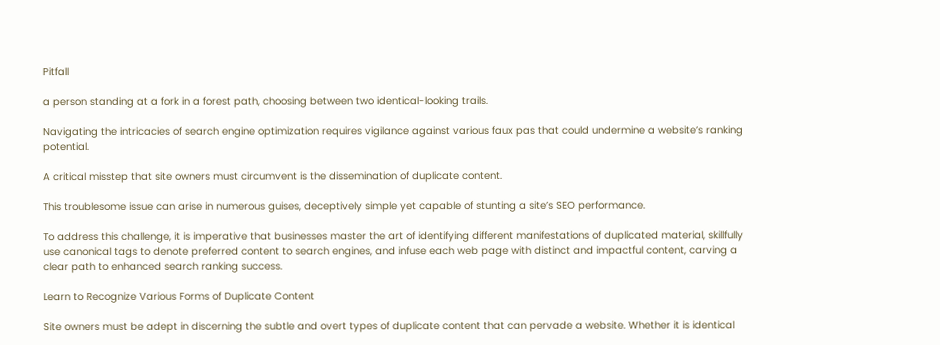Pitfall

a person standing at a fork in a forest path, choosing between two identical-looking trails.

Navigating the intricacies of search engine optimization requires vigilance against various faux pas that could undermine a website’s ranking potential.

A critical misstep that site owners must circumvent is the dissemination of duplicate content.

This troublesome issue can arise in numerous guises, deceptively simple yet capable of stunting a site’s SEO performance.

To address this challenge, it is imperative that businesses master the art of identifying different manifestations of duplicated material, skillfully use canonical tags to denote preferred content to search engines, and infuse each web page with distinct and impactful content, carving a clear path to enhanced search ranking success.

Learn to Recognize Various Forms of Duplicate Content

Site owners must be adept in discerning the subtle and overt types of duplicate content that can pervade a website. Whether it is identical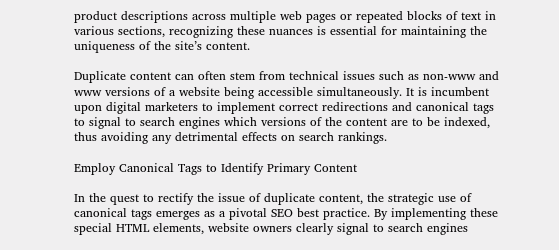product descriptions across multiple web pages or repeated blocks of text in various sections, recognizing these nuances is essential for maintaining the uniqueness of the site’s content.

Duplicate content can often stem from technical issues such as non-www and www versions of a website being accessible simultaneously. It is incumbent upon digital marketers to implement correct redirections and canonical tags to signal to search engines which versions of the content are to be indexed, thus avoiding any detrimental effects on search rankings.

Employ Canonical Tags to Identify Primary Content

In the quest to rectify the issue of duplicate content, the strategic use of canonical tags emerges as a pivotal SEO best practice. By implementing these special HTML elements, website owners clearly signal to search engines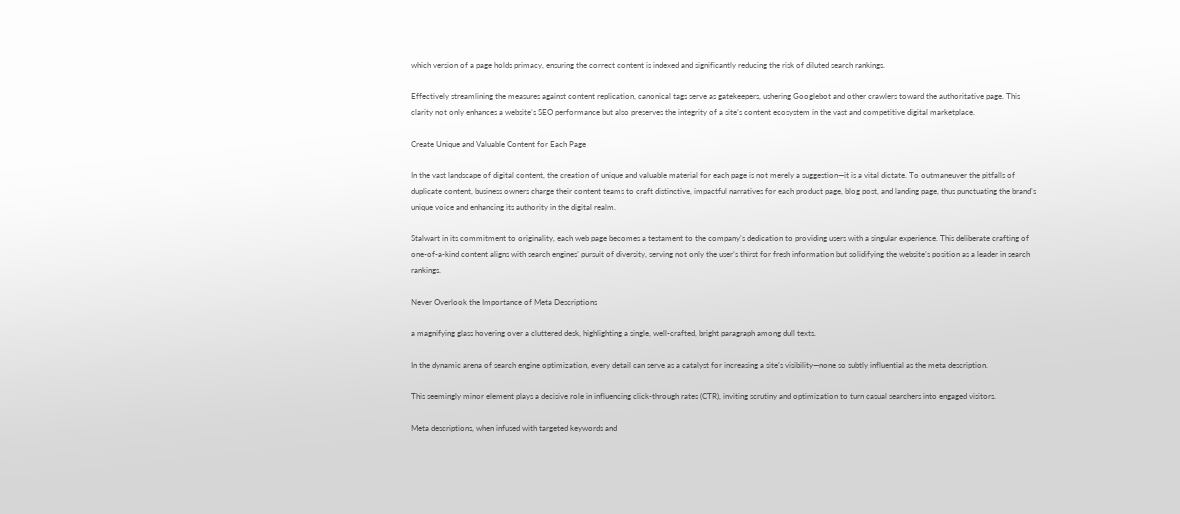which version of a page holds primacy, ensuring the correct content is indexed and significantly reducing the risk of diluted search rankings.

Effectively streamlining the measures against content replication, canonical tags serve as gatekeepers, ushering Googlebot and other crawlers toward the authoritative page. This clarity not only enhances a website’s SEO performance but also preserves the integrity of a site’s content ecosystem in the vast and competitive digital marketplace.

Create Unique and Valuable Content for Each Page

In the vast landscape of digital content, the creation of unique and valuable material for each page is not merely a suggestion—it is a vital dictate. To outmaneuver the pitfalls of duplicate content, business owners charge their content teams to craft distinctive, impactful narratives for each product page, blog post, and landing page, thus punctuating the brand’s unique voice and enhancing its authority in the digital realm.

Stalwart in its commitment to originality, each web page becomes a testament to the company’s dedication to providing users with a singular experience. This deliberate crafting of one-of-a-kind content aligns with search engines’ pursuit of diversity, serving not only the user’s thirst for fresh information but solidifying the website’s position as a leader in search rankings.

Never Overlook the Importance of Meta Descriptions

a magnifying glass hovering over a cluttered desk, highlighting a single, well-crafted, bright paragraph among dull texts.

In the dynamic arena of search engine optimization, every detail can serve as a catalyst for increasing a site’s visibility—none so subtly influential as the meta description.

This seemingly minor element plays a decisive role in influencing click-through rates (CTR), inviting scrutiny and optimization to turn casual searchers into engaged visitors.

Meta descriptions, when infused with targeted keywords and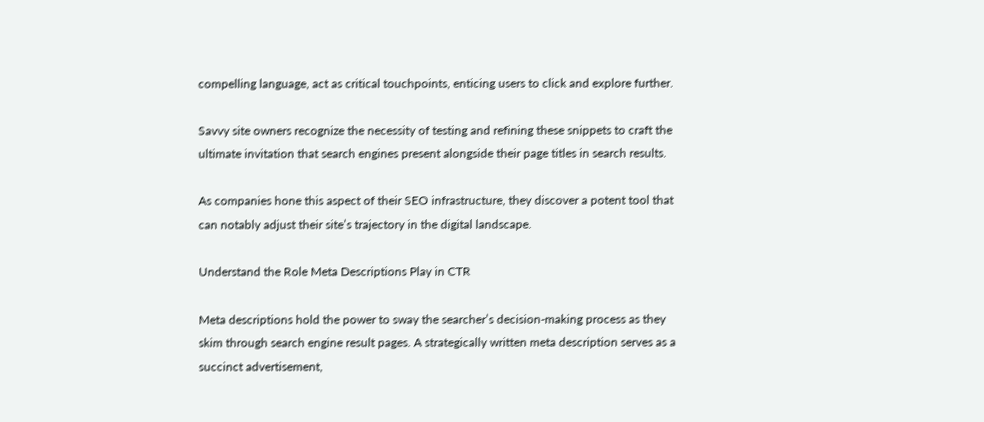compelling language, act as critical touchpoints, enticing users to click and explore further.

Savvy site owners recognize the necessity of testing and refining these snippets to craft the ultimate invitation that search engines present alongside their page titles in search results.

As companies hone this aspect of their SEO infrastructure, they discover a potent tool that can notably adjust their site’s trajectory in the digital landscape.

Understand the Role Meta Descriptions Play in CTR

Meta descriptions hold the power to sway the searcher’s decision-making process as they skim through search engine result pages. A strategically written meta description serves as a succinct advertisement,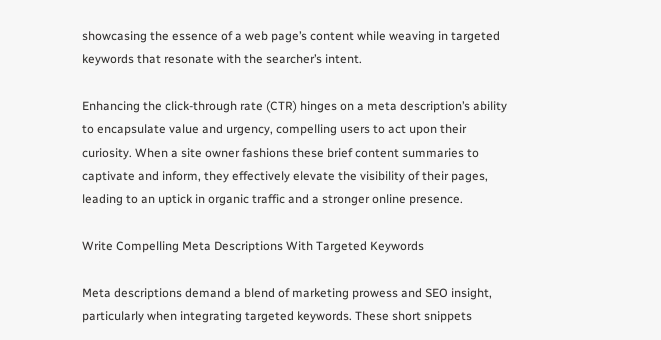showcasing the essence of a web page’s content while weaving in targeted keywords that resonate with the searcher’s intent.

Enhancing the click-through rate (CTR) hinges on a meta description’s ability to encapsulate value and urgency, compelling users to act upon their curiosity. When a site owner fashions these brief content summaries to captivate and inform, they effectively elevate the visibility of their pages, leading to an uptick in organic traffic and a stronger online presence.

Write Compelling Meta Descriptions With Targeted Keywords

Meta descriptions demand a blend of marketing prowess and SEO insight, particularly when integrating targeted keywords. These short snippets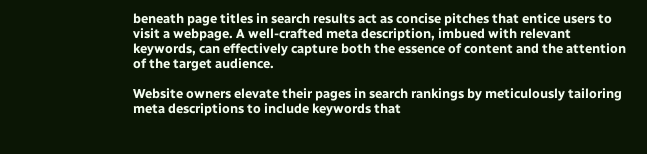beneath page titles in search results act as concise pitches that entice users to visit a webpage. A well-crafted meta description, imbued with relevant keywords, can effectively capture both the essence of content and the attention of the target audience.

Website owners elevate their pages in search rankings by meticulously tailoring meta descriptions to include keywords that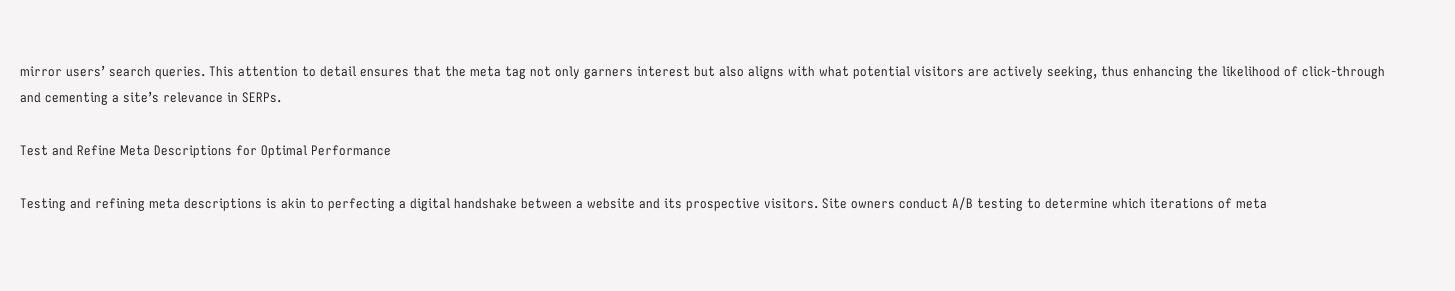mirror users’ search queries. This attention to detail ensures that the meta tag not only garners interest but also aligns with what potential visitors are actively seeking, thus enhancing the likelihood of click-through and cementing a site’s relevance in SERPs.

Test and Refine Meta Descriptions for Optimal Performance

Testing and refining meta descriptions is akin to perfecting a digital handshake between a website and its prospective visitors. Site owners conduct A/B testing to determine which iterations of meta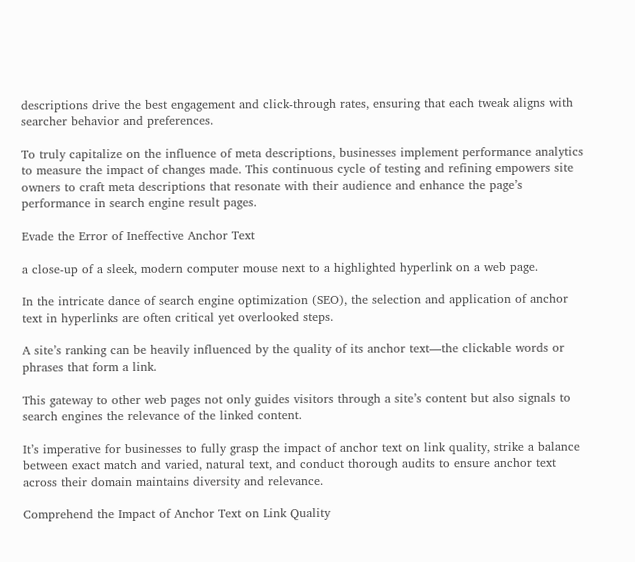descriptions drive the best engagement and click-through rates, ensuring that each tweak aligns with searcher behavior and preferences.

To truly capitalize on the influence of meta descriptions, businesses implement performance analytics to measure the impact of changes made. This continuous cycle of testing and refining empowers site owners to craft meta descriptions that resonate with their audience and enhance the page’s performance in search engine result pages.

Evade the Error of Ineffective Anchor Text

a close-up of a sleek, modern computer mouse next to a highlighted hyperlink on a web page.

In the intricate dance of search engine optimization (SEO), the selection and application of anchor text in hyperlinks are often critical yet overlooked steps.

A site’s ranking can be heavily influenced by the quality of its anchor text—the clickable words or phrases that form a link.

This gateway to other web pages not only guides visitors through a site’s content but also signals to search engines the relevance of the linked content.

It’s imperative for businesses to fully grasp the impact of anchor text on link quality, strike a balance between exact match and varied, natural text, and conduct thorough audits to ensure anchor text across their domain maintains diversity and relevance.

Comprehend the Impact of Anchor Text on Link Quality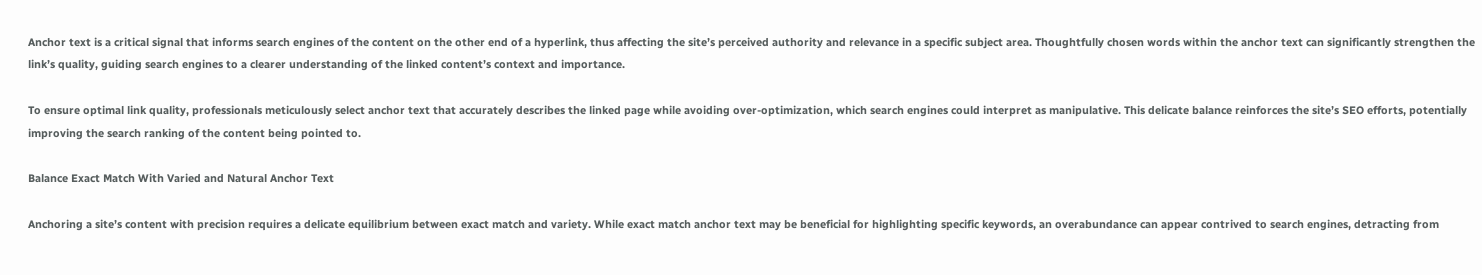Anchor text is a critical signal that informs search engines of the content on the other end of a hyperlink, thus affecting the site’s perceived authority and relevance in a specific subject area. Thoughtfully chosen words within the anchor text can significantly strengthen the link’s quality, guiding search engines to a clearer understanding of the linked content’s context and importance.

To ensure optimal link quality, professionals meticulously select anchor text that accurately describes the linked page while avoiding over-optimization, which search engines could interpret as manipulative. This delicate balance reinforces the site’s SEO efforts, potentially improving the search ranking of the content being pointed to.

Balance Exact Match With Varied and Natural Anchor Text

Anchoring a site’s content with precision requires a delicate equilibrium between exact match and variety. While exact match anchor text may be beneficial for highlighting specific keywords, an overabundance can appear contrived to search engines, detracting from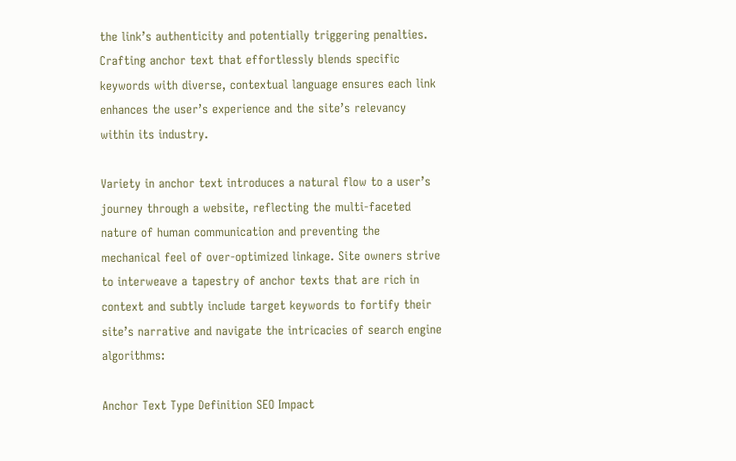the link’s authenticity and potentially triggering penalties. Crafting anchor text that effortlessly blends specific keywords with diverse, contextual language ensures each link enhances the user’s experience and the site’s relevancy within its industry.

Variety in anchor text introduces a natural flow to a user’s journey through a website, reflecting the multi-faceted nature of human communication and preventing the mechanical feel of over-optimized linkage. Site owners strive to interweave a tapestry of anchor texts that are rich in context and subtly include target keywords to fortify their site’s narrative and navigate the intricacies of search engine algorithms:

Anchor Text Type Definition SEO Impact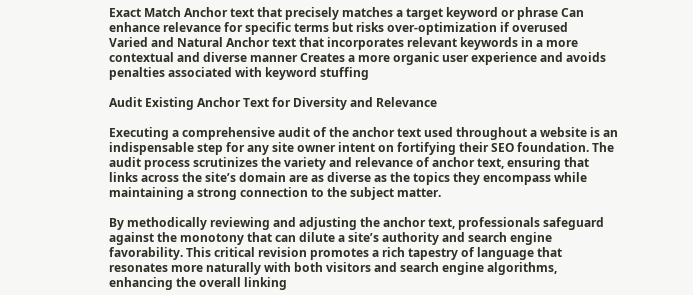Exact Match Anchor text that precisely matches a target keyword or phrase Can enhance relevance for specific terms but risks over-optimization if overused
Varied and Natural Anchor text that incorporates relevant keywords in a more contextual and diverse manner Creates a more organic user experience and avoids penalties associated with keyword stuffing

Audit Existing Anchor Text for Diversity and Relevance

Executing a comprehensive audit of the anchor text used throughout a website is an indispensable step for any site owner intent on fortifying their SEO foundation. The audit process scrutinizes the variety and relevance of anchor text, ensuring that links across the site’s domain are as diverse as the topics they encompass while maintaining a strong connection to the subject matter.

By methodically reviewing and adjusting the anchor text, professionals safeguard against the monotony that can dilute a site’s authority and search engine favorability. This critical revision promotes a rich tapestry of language that resonates more naturally with both visitors and search engine algorithms, enhancing the overall linking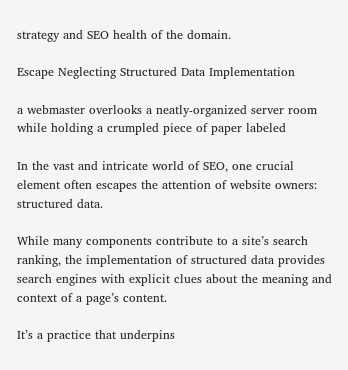strategy and SEO health of the domain.

Escape Neglecting Structured Data Implementation

a webmaster overlooks a neatly-organized server room while holding a crumpled piece of paper labeled

In the vast and intricate world of SEO, one crucial element often escapes the attention of website owners: structured data.

While many components contribute to a site’s search ranking, the implementation of structured data provides search engines with explicit clues about the meaning and context of a page’s content.

It’s a practice that underpins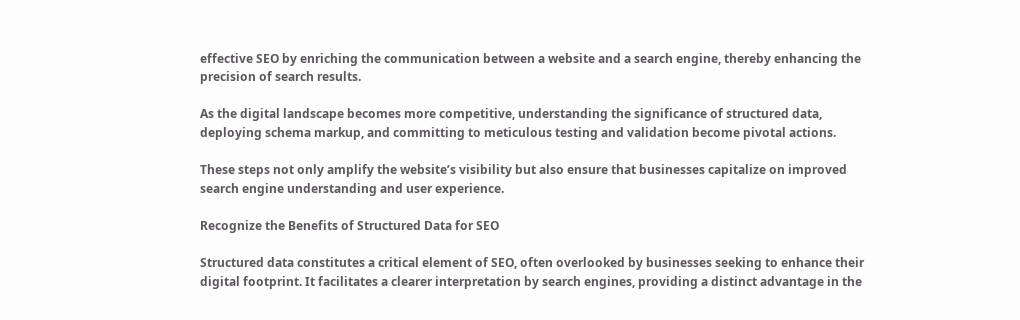effective SEO by enriching the communication between a website and a search engine, thereby enhancing the precision of search results.

As the digital landscape becomes more competitive, understanding the significance of structured data, deploying schema markup, and committing to meticulous testing and validation become pivotal actions.

These steps not only amplify the website’s visibility but also ensure that businesses capitalize on improved search engine understanding and user experience.

Recognize the Benefits of Structured Data for SEO

Structured data constitutes a critical element of SEO, often overlooked by businesses seeking to enhance their digital footprint. It facilitates a clearer interpretation by search engines, providing a distinct advantage in the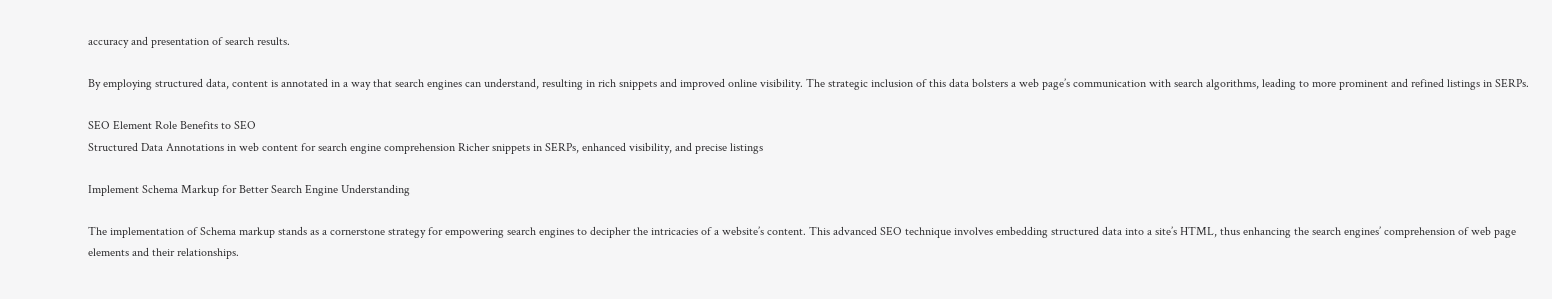accuracy and presentation of search results.

By employing structured data, content is annotated in a way that search engines can understand, resulting in rich snippets and improved online visibility. The strategic inclusion of this data bolsters a web page’s communication with search algorithms, leading to more prominent and refined listings in SERPs.

SEO Element Role Benefits to SEO
Structured Data Annotations in web content for search engine comprehension Richer snippets in SERPs, enhanced visibility, and precise listings

Implement Schema Markup for Better Search Engine Understanding

The implementation of Schema markup stands as a cornerstone strategy for empowering search engines to decipher the intricacies of a website’s content. This advanced SEO technique involves embedding structured data into a site’s HTML, thus enhancing the search engines’ comprehension of web page elements and their relationships.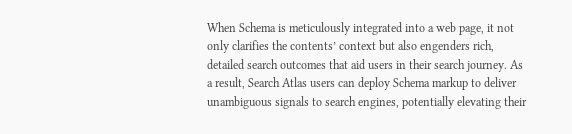When Schema is meticulously integrated into a web page, it not only clarifies the contents’ context but also engenders rich, detailed search outcomes that aid users in their search journey. As a result, Search Atlas users can deploy Schema markup to deliver unambiguous signals to search engines, potentially elevating their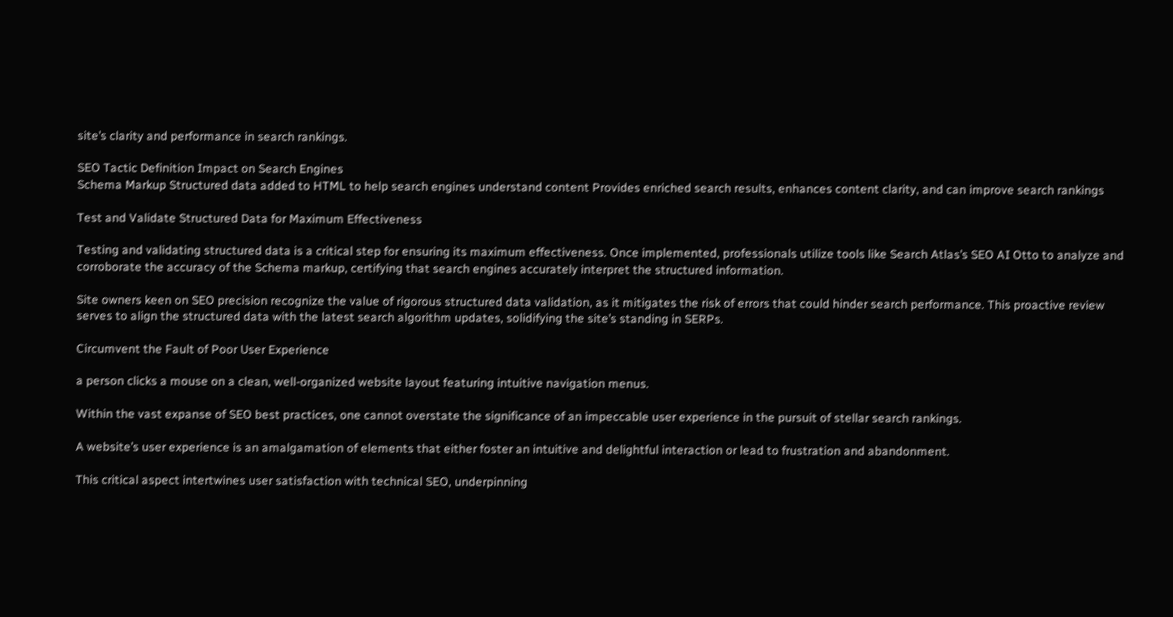site’s clarity and performance in search rankings.

SEO Tactic Definition Impact on Search Engines
Schema Markup Structured data added to HTML to help search engines understand content Provides enriched search results, enhances content clarity, and can improve search rankings

Test and Validate Structured Data for Maximum Effectiveness

Testing and validating structured data is a critical step for ensuring its maximum effectiveness. Once implemented, professionals utilize tools like Search Atlas’s SEO AI Otto to analyze and corroborate the accuracy of the Schema markup, certifying that search engines accurately interpret the structured information.

Site owners keen on SEO precision recognize the value of rigorous structured data validation, as it mitigates the risk of errors that could hinder search performance. This proactive review serves to align the structured data with the latest search algorithm updates, solidifying the site’s standing in SERPs.

Circumvent the Fault of Poor User Experience

a person clicks a mouse on a clean, well-organized website layout featuring intuitive navigation menus.

Within the vast expanse of SEO best practices, one cannot overstate the significance of an impeccable user experience in the pursuit of stellar search rankings.

A website’s user experience is an amalgamation of elements that either foster an intuitive and delightful interaction or lead to frustration and abandonment.

This critical aspect intertwines user satisfaction with technical SEO, underpinning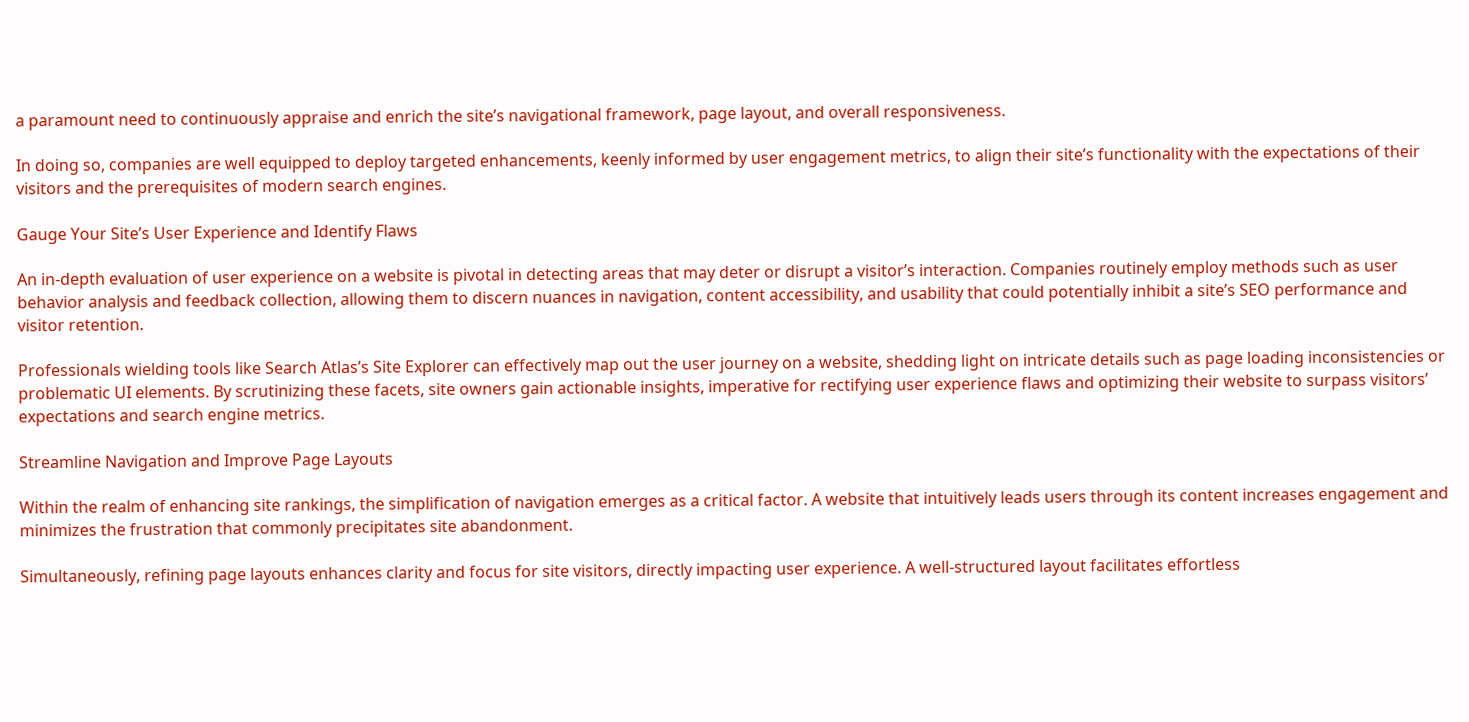a paramount need to continuously appraise and enrich the site’s navigational framework, page layout, and overall responsiveness.

In doing so, companies are well equipped to deploy targeted enhancements, keenly informed by user engagement metrics, to align their site’s functionality with the expectations of their visitors and the prerequisites of modern search engines.

Gauge Your Site’s User Experience and Identify Flaws

An in-depth evaluation of user experience on a website is pivotal in detecting areas that may deter or disrupt a visitor’s interaction. Companies routinely employ methods such as user behavior analysis and feedback collection, allowing them to discern nuances in navigation, content accessibility, and usability that could potentially inhibit a site’s SEO performance and visitor retention.

Professionals wielding tools like Search Atlas’s Site Explorer can effectively map out the user journey on a website, shedding light on intricate details such as page loading inconsistencies or problematic UI elements. By scrutinizing these facets, site owners gain actionable insights, imperative for rectifying user experience flaws and optimizing their website to surpass visitors’ expectations and search engine metrics.

Streamline Navigation and Improve Page Layouts

Within the realm of enhancing site rankings, the simplification of navigation emerges as a critical factor. A website that intuitively leads users through its content increases engagement and minimizes the frustration that commonly precipitates site abandonment.

Simultaneously, refining page layouts enhances clarity and focus for site visitors, directly impacting user experience. A well-structured layout facilitates effortless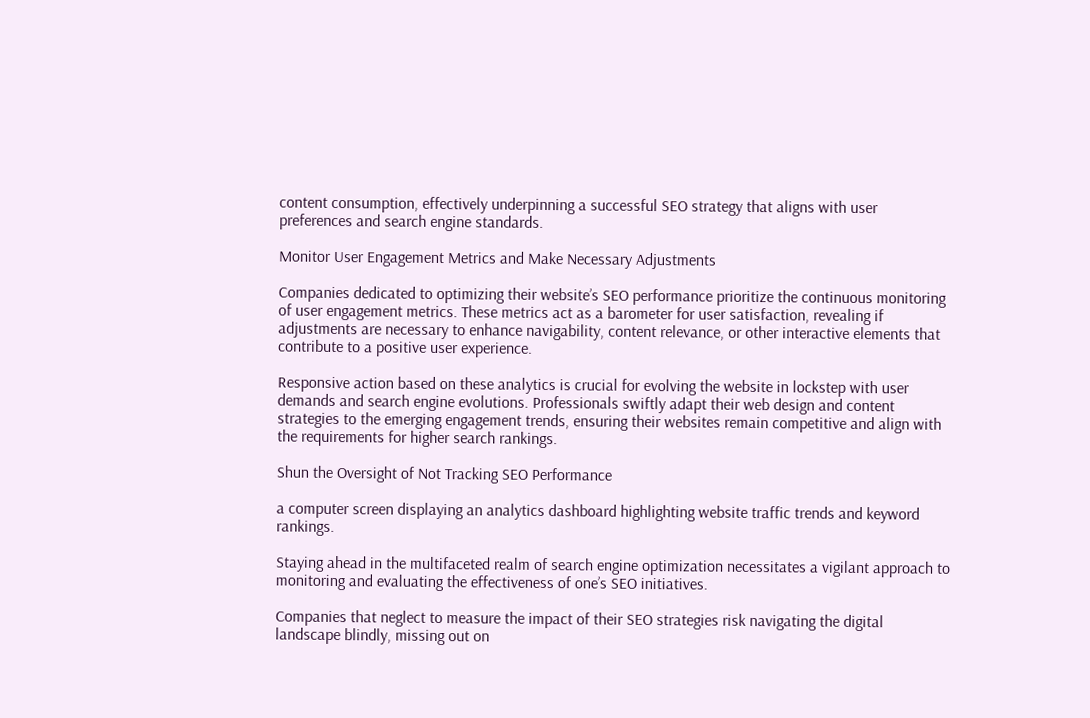content consumption, effectively underpinning a successful SEO strategy that aligns with user preferences and search engine standards.

Monitor User Engagement Metrics and Make Necessary Adjustments

Companies dedicated to optimizing their website’s SEO performance prioritize the continuous monitoring of user engagement metrics. These metrics act as a barometer for user satisfaction, revealing if adjustments are necessary to enhance navigability, content relevance, or other interactive elements that contribute to a positive user experience.

Responsive action based on these analytics is crucial for evolving the website in lockstep with user demands and search engine evolutions. Professionals swiftly adapt their web design and content strategies to the emerging engagement trends, ensuring their websites remain competitive and align with the requirements for higher search rankings.

Shun the Oversight of Not Tracking SEO Performance

a computer screen displaying an analytics dashboard highlighting website traffic trends and keyword rankings.

Staying ahead in the multifaceted realm of search engine optimization necessitates a vigilant approach to monitoring and evaluating the effectiveness of one’s SEO initiatives.

Companies that neglect to measure the impact of their SEO strategies risk navigating the digital landscape blindly, missing out on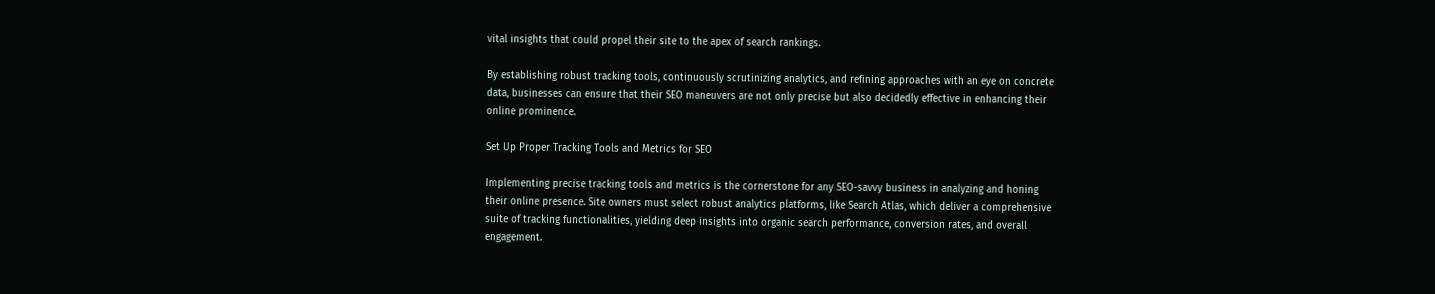vital insights that could propel their site to the apex of search rankings.

By establishing robust tracking tools, continuously scrutinizing analytics, and refining approaches with an eye on concrete data, businesses can ensure that their SEO maneuvers are not only precise but also decidedly effective in enhancing their online prominence.

Set Up Proper Tracking Tools and Metrics for SEO

Implementing precise tracking tools and metrics is the cornerstone for any SEO-savvy business in analyzing and honing their online presence. Site owners must select robust analytics platforms, like Search Atlas, which deliver a comprehensive suite of tracking functionalities, yielding deep insights into organic search performance, conversion rates, and overall engagement.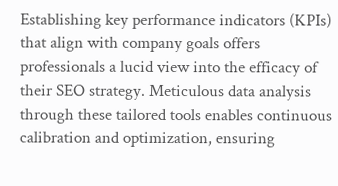Establishing key performance indicators (KPIs) that align with company goals offers professionals a lucid view into the efficacy of their SEO strategy. Meticulous data analysis through these tailored tools enables continuous calibration and optimization, ensuring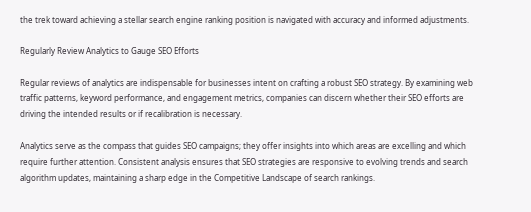the trek toward achieving a stellar search engine ranking position is navigated with accuracy and informed adjustments.

Regularly Review Analytics to Gauge SEO Efforts

Regular reviews of analytics are indispensable for businesses intent on crafting a robust SEO strategy. By examining web traffic patterns, keyword performance, and engagement metrics, companies can discern whether their SEO efforts are driving the intended results or if recalibration is necessary.

Analytics serve as the compass that guides SEO campaigns; they offer insights into which areas are excelling and which require further attention. Consistent analysis ensures that SEO strategies are responsive to evolving trends and search algorithm updates, maintaining a sharp edge in the Competitive Landscape of search rankings.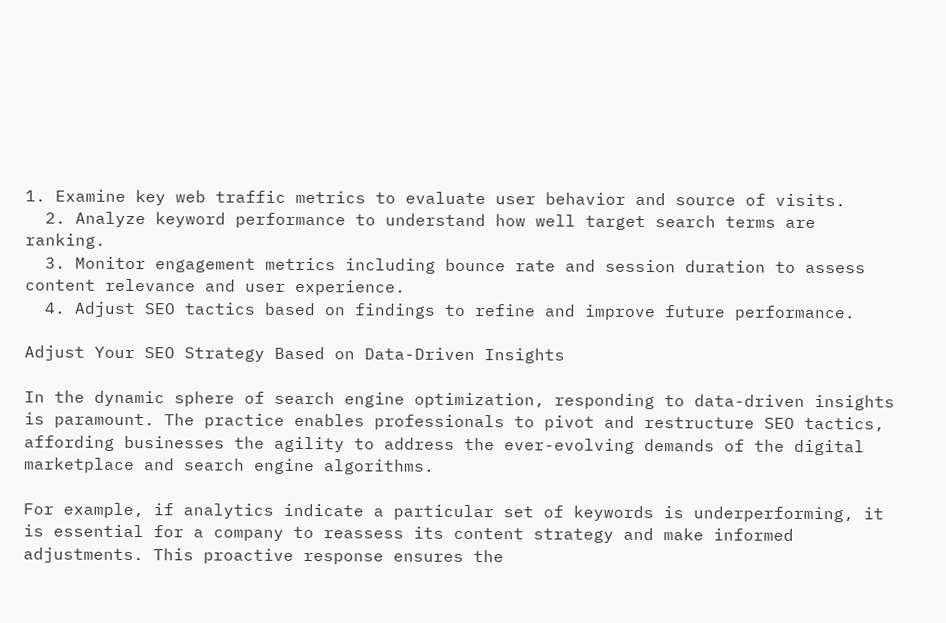1. Examine key web traffic metrics to evaluate user behavior and source of visits.
  2. Analyze keyword performance to understand how well target search terms are ranking.
  3. Monitor engagement metrics including bounce rate and session duration to assess content relevance and user experience.
  4. Adjust SEO tactics based on findings to refine and improve future performance.

Adjust Your SEO Strategy Based on Data-Driven Insights

In the dynamic sphere of search engine optimization, responding to data-driven insights is paramount. The practice enables professionals to pivot and restructure SEO tactics, affording businesses the agility to address the ever-evolving demands of the digital marketplace and search engine algorithms.

For example, if analytics indicate a particular set of keywords is underperforming, it is essential for a company to reassess its content strategy and make informed adjustments. This proactive response ensures the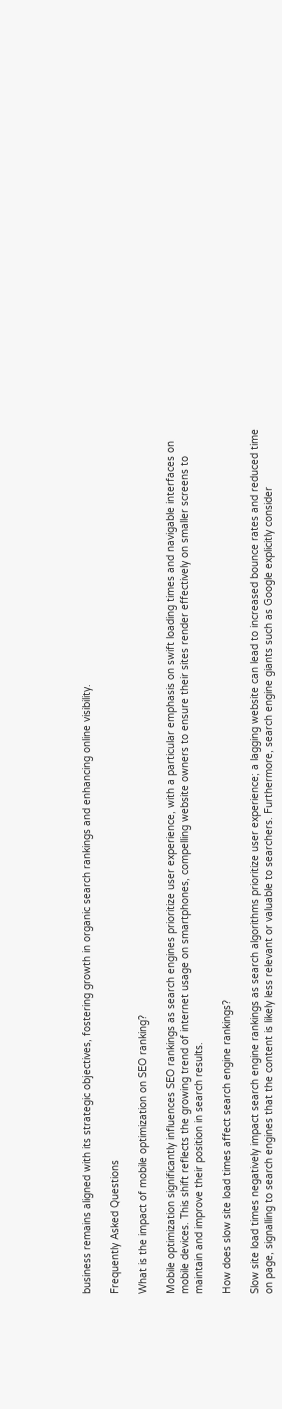business remains aligned with its strategic objectives, fostering growth in organic search rankings and enhancing online visibility.

Frequently Asked Questions

What is the impact of mobile optimization on SEO ranking?

Mobile optimization significantly influences SEO rankings as search engines prioritize user experience, with a particular emphasis on swift loading times and navigable interfaces on mobile devices. This shift reflects the growing trend of internet usage on smartphones, compelling website owners to ensure their sites render effectively on smaller screens to maintain and improve their position in search results.

How does slow site load times affect search engine rankings?

Slow site load times negatively impact search engine rankings as search algorithms prioritize user experience; a lagging website can lead to increased bounce rates and reduced time on page, signalling to search engines that the content is likely less relevant or valuable to searchers. Furthermore, search engine giants such as Google explicitly consider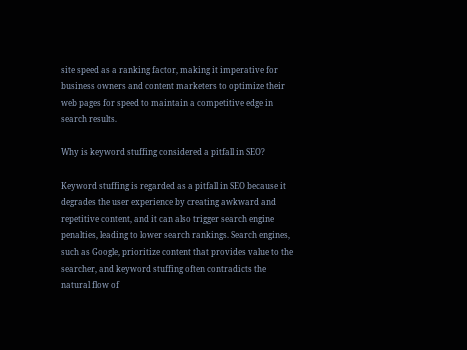site speed as a ranking factor, making it imperative for business owners and content marketers to optimize their web pages for speed to maintain a competitive edge in search results.

Why is keyword stuffing considered a pitfall in SEO?

Keyword stuffing is regarded as a pitfall in SEO because it degrades the user experience by creating awkward and repetitive content, and it can also trigger search engine penalties, leading to lower search rankings. Search engines, such as Google, prioritize content that provides value to the searcher, and keyword stuffing often contradicts the natural flow of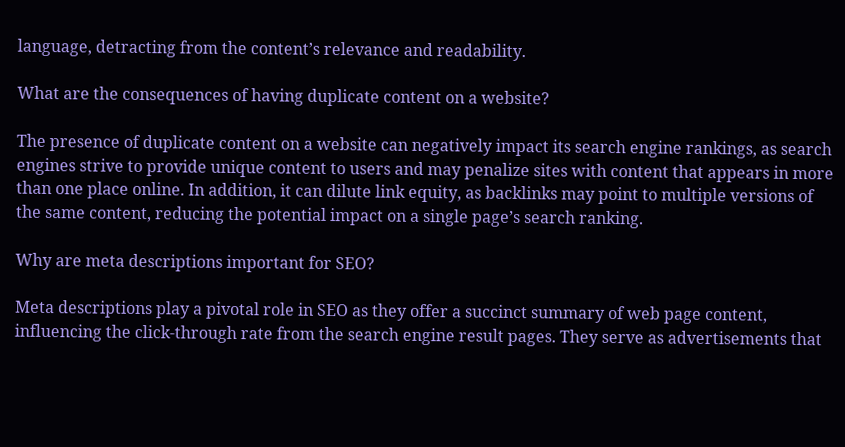language, detracting from the content’s relevance and readability.

What are the consequences of having duplicate content on a website?

The presence of duplicate content on a website can negatively impact its search engine rankings, as search engines strive to provide unique content to users and may penalize sites with content that appears in more than one place online. In addition, it can dilute link equity, as backlinks may point to multiple versions of the same content, reducing the potential impact on a single page’s search ranking.

Why are meta descriptions important for SEO?

Meta descriptions play a pivotal role in SEO as they offer a succinct summary of web page content, influencing the click-through rate from the search engine result pages. They serve as advertisements that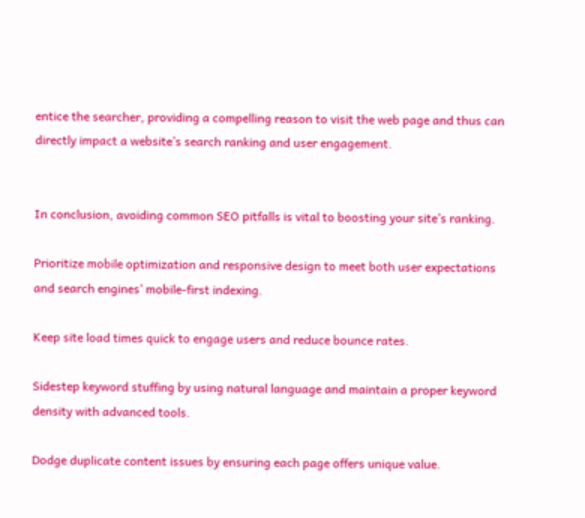entice the searcher, providing a compelling reason to visit the web page and thus can directly impact a website’s search ranking and user engagement.


In conclusion, avoiding common SEO pitfalls is vital to boosting your site’s ranking.

Prioritize mobile optimization and responsive design to meet both user expectations and search engines’ mobile-first indexing.

Keep site load times quick to engage users and reduce bounce rates.

Sidestep keyword stuffing by using natural language and maintain a proper keyword density with advanced tools.

Dodge duplicate content issues by ensuring each page offers unique value.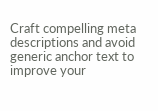Craft compelling meta descriptions and avoid generic anchor text to improve your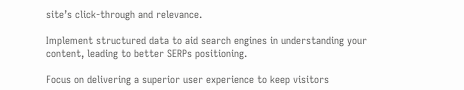site’s click-through and relevance.

Implement structured data to aid search engines in understanding your content, leading to better SERPs positioning.

Focus on delivering a superior user experience to keep visitors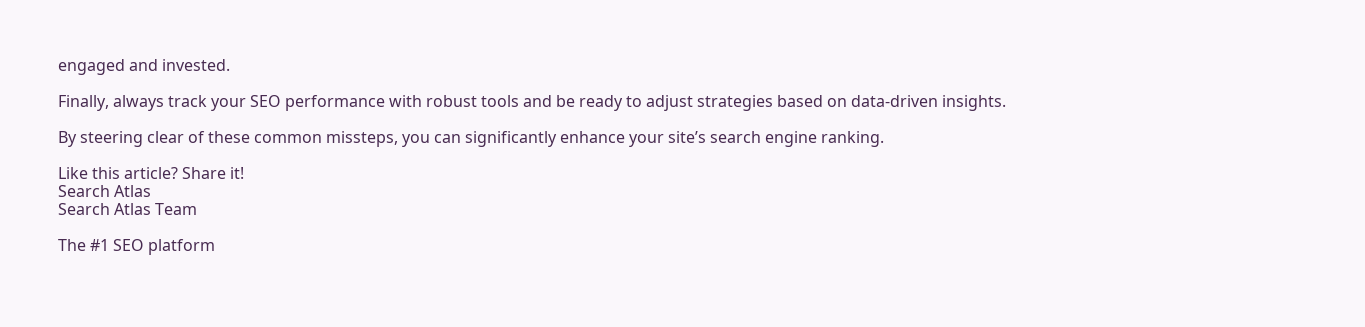engaged and invested.

Finally, always track your SEO performance with robust tools and be ready to adjust strategies based on data-driven insights.

By steering clear of these common missteps, you can significantly enhance your site’s search engine ranking.

Like this article? Share it!
Search Atlas
Search Atlas Team

The #1 SEO platform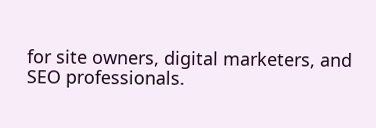for site owners, digital marketers, and SEO professionals.